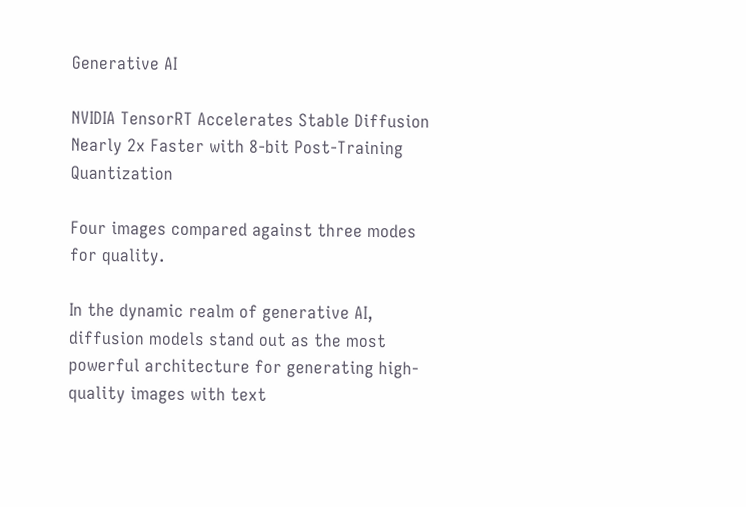Generative AI

NVIDIA TensorRT Accelerates Stable Diffusion Nearly 2x Faster with 8-bit Post-Training Quantization

Four images compared against three modes for quality.

In the dynamic realm of generative AI, diffusion models stand out as the most powerful architecture for generating high-quality images with text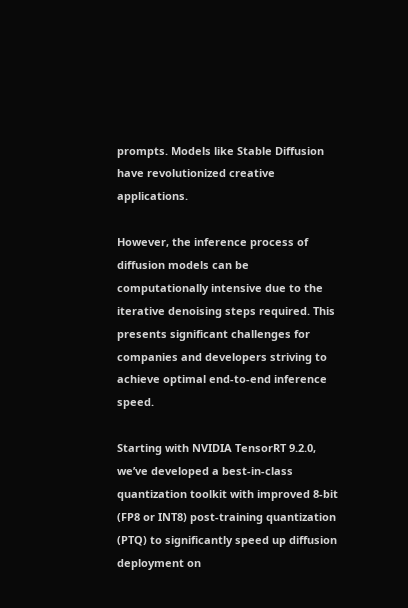prompts. Models like Stable Diffusion have revolutionized creative applications.

However, the inference process of diffusion models can be computationally intensive due to the iterative denoising steps required. This presents significant challenges for companies and developers striving to achieve optimal end-to-end inference speed.

Starting with NVIDIA TensorRT 9.2.0, we’ve developed a best-in-class quantization toolkit with improved 8-bit (FP8 or INT8) post-training quantization (PTQ) to significantly speed up diffusion deployment on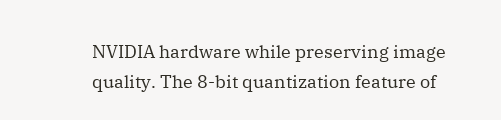NVIDIA hardware while preserving image quality. The 8-bit quantization feature of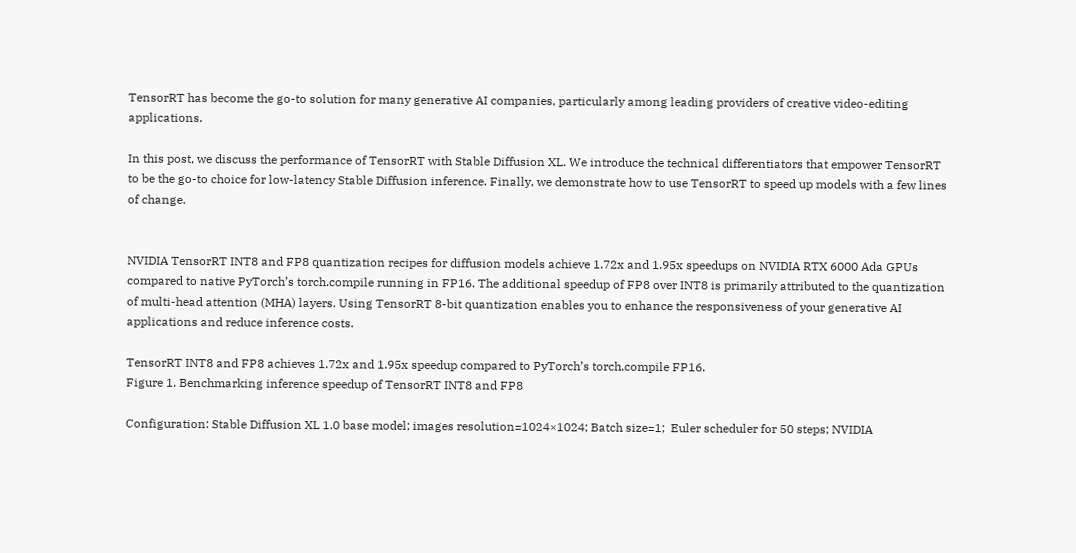TensorRT has become the go-to solution for many generative AI companies, particularly among leading providers of creative video-editing applications.

In this post, we discuss the performance of TensorRT with Stable Diffusion XL. We introduce the technical differentiators that empower TensorRT to be the go-to choice for low-latency Stable Diffusion inference. Finally, we demonstrate how to use TensorRT to speed up models with a few lines of change.


NVIDIA TensorRT INT8 and FP8 quantization recipes for diffusion models achieve 1.72x and 1.95x speedups on NVIDIA RTX 6000 Ada GPUs compared to native PyTorch’s torch.compile running in FP16. The additional speedup of FP8 over INT8 is primarily attributed to the quantization of multi-head attention (MHA) layers. Using TensorRT 8-bit quantization enables you to enhance the responsiveness of your generative AI applications and reduce inference costs.

TensorRT INT8 and FP8 achieves 1.72x and 1.95x speedup compared to PyTorch’s torch.compile FP16.
Figure 1. Benchmarking inference speedup of TensorRT INT8 and FP8

Configuration: Stable Diffusion XL 1.0 base model; images resolution=1024×1024; Batch size=1;  Euler scheduler for 50 steps; NVIDIA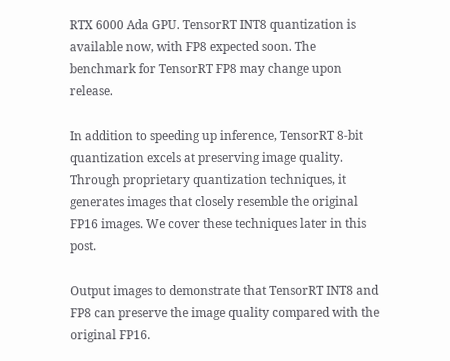RTX 6000 Ada GPU. TensorRT INT8 quantization is available now, with FP8 expected soon. The benchmark for TensorRT FP8 may change upon release.

In addition to speeding up inference, TensorRT 8-bit quantization excels at preserving image quality. Through proprietary quantization techniques, it generates images that closely resemble the original FP16 images. We cover these techniques later in this post.

Output images to demonstrate that TensorRT INT8 and FP8 can preserve the image quality compared with the original FP16.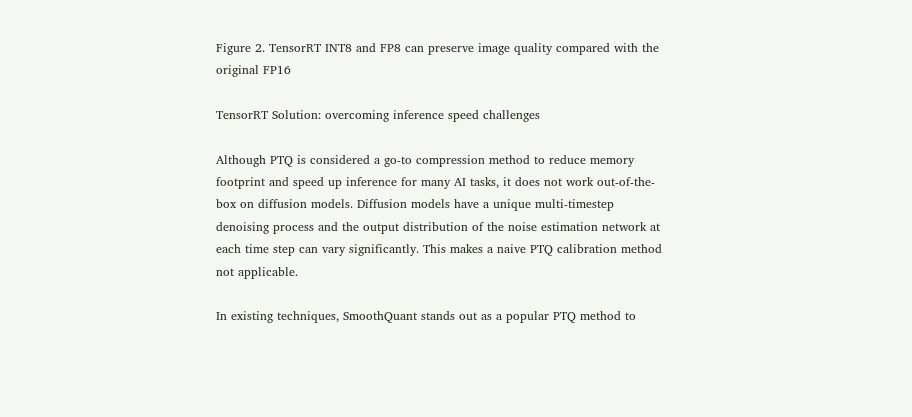Figure 2. TensorRT INT8 and FP8 can preserve image quality compared with the original FP16

TensorRT Solution: overcoming inference speed challenges

Although PTQ is considered a go-to compression method to reduce memory footprint and speed up inference for many AI tasks, it does not work out-of-the-box on diffusion models. Diffusion models have a unique multi-timestep denoising process and the output distribution of the noise estimation network at each time step can vary significantly. This makes a naive PTQ calibration method not applicable.

In existing techniques, SmoothQuant stands out as a popular PTQ method to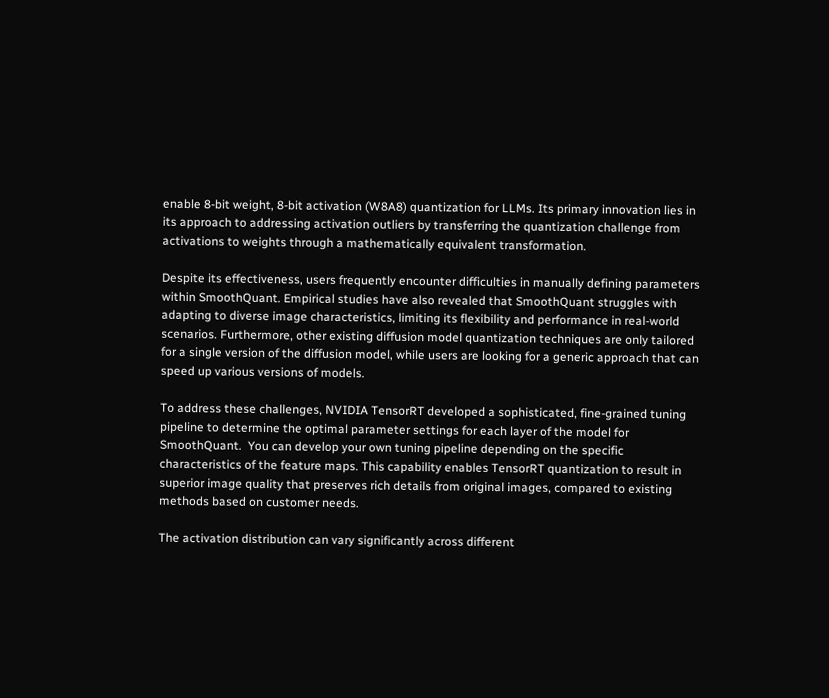enable 8-bit weight, 8-bit activation (W8A8) quantization for LLMs. Its primary innovation lies in its approach to addressing activation outliers by transferring the quantization challenge from activations to weights through a mathematically equivalent transformation.

Despite its effectiveness, users frequently encounter difficulties in manually defining parameters within SmoothQuant. Empirical studies have also revealed that SmoothQuant struggles with adapting to diverse image characteristics, limiting its flexibility and performance in real-world scenarios. Furthermore, other existing diffusion model quantization techniques are only tailored for a single version of the diffusion model, while users are looking for a generic approach that can speed up various versions of models.

To address these challenges, NVIDIA TensorRT developed a sophisticated, fine-grained tuning pipeline to determine the optimal parameter settings for each layer of the model for SmoothQuant.  You can develop your own tuning pipeline depending on the specific characteristics of the feature maps. This capability enables TensorRT quantization to result in superior image quality that preserves rich details from original images, compared to existing methods based on customer needs.

The activation distribution can vary significantly across different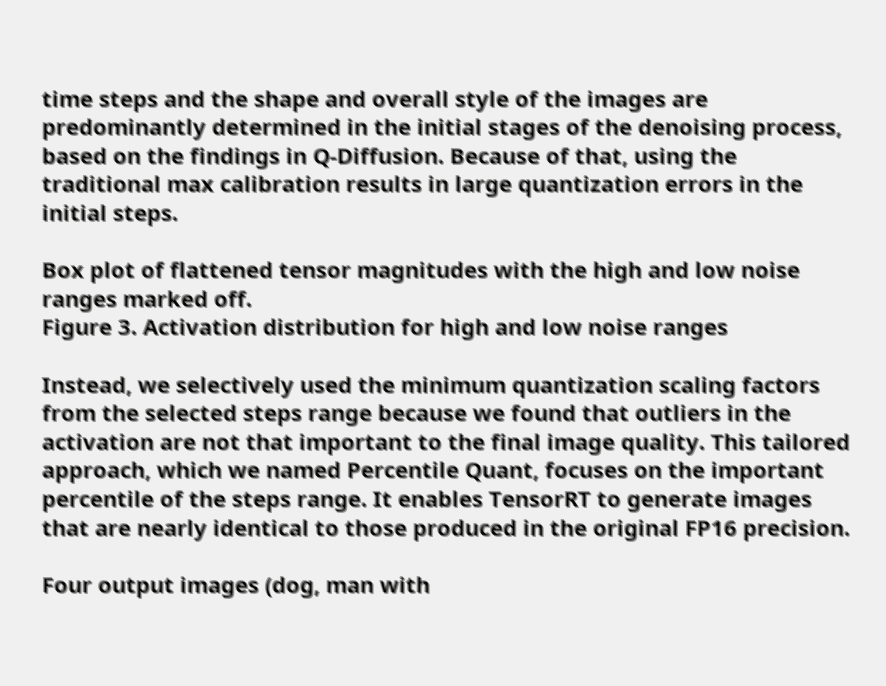time steps and the shape and overall style of the images are predominantly determined in the initial stages of the denoising process, based on the findings in Q-Diffusion. Because of that, using the traditional max calibration results in large quantization errors in the initial steps.

Box plot of flattened tensor magnitudes with the high and low noise ranges marked off.
Figure 3. Activation distribution for high and low noise ranges

Instead, we selectively used the minimum quantization scaling factors from the selected steps range because we found that outliers in the activation are not that important to the final image quality. This tailored approach, which we named Percentile Quant, focuses on the important percentile of the steps range. It enables TensorRT to generate images that are nearly identical to those produced in the original FP16 precision.

Four output images (dog, man with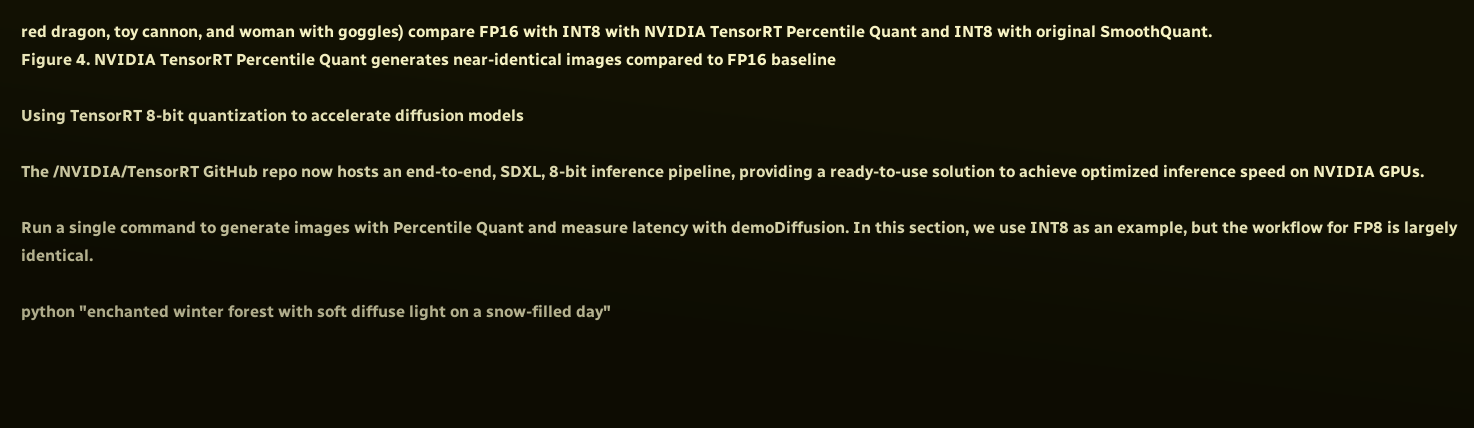red dragon, toy cannon, and woman with goggles) compare FP16 with INT8 with NVIDIA TensorRT Percentile Quant and INT8 with original SmoothQuant.
Figure 4. NVIDIA TensorRT Percentile Quant generates near-identical images compared to FP16 baseline

Using TensorRT 8-bit quantization to accelerate diffusion models

The /NVIDIA/TensorRT GitHub repo now hosts an end-to-end, SDXL, 8-bit inference pipeline, providing a ready-to-use solution to achieve optimized inference speed on NVIDIA GPUs.

Run a single command to generate images with Percentile Quant and measure latency with demoDiffusion. In this section, we use INT8 as an example, but the workflow for FP8 is largely identical.

python "enchanted winter forest with soft diffuse light on a snow-filled day"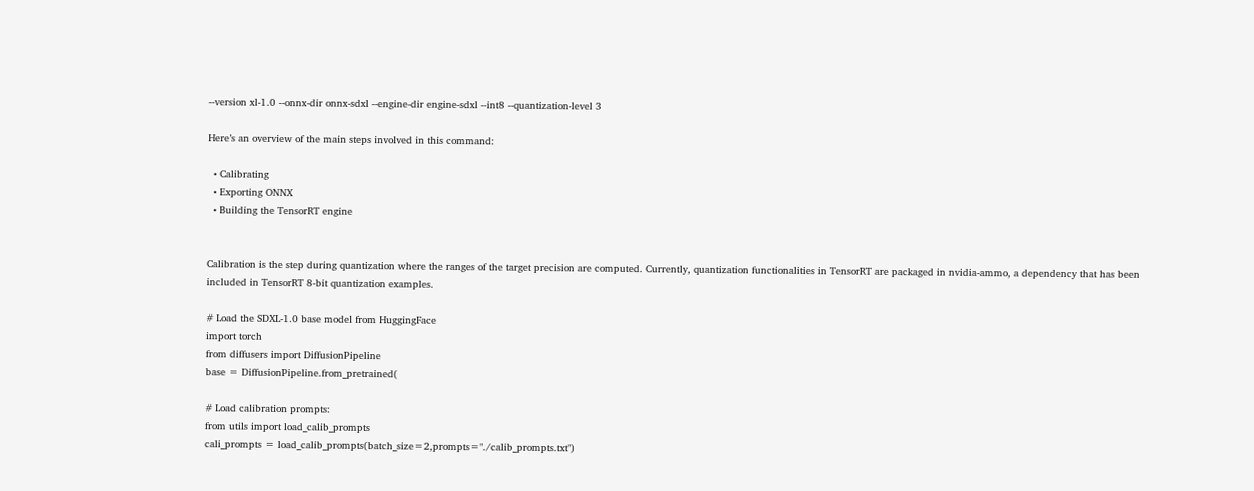--version xl-1.0 --onnx-dir onnx-sdxl --engine-dir engine-sdxl --int8 --quantization-level 3

Here’s an overview of the main steps involved in this command:

  • Calibrating
  • Exporting ONNX
  • Building the TensorRT engine


Calibration is the step during quantization where the ranges of the target precision are computed. Currently, quantization functionalities in TensorRT are packaged in nvidia-ammo, a dependency that has been included in TensorRT 8-bit quantization examples.

# Load the SDXL-1.0 base model from HuggingFace
import torch
from diffusers import DiffusionPipeline
base = DiffusionPipeline.from_pretrained(

# Load calibration prompts:
from utils import load_calib_prompts
cali_prompts = load_calib_prompts(batch_size=2,prompts="./calib_prompts.txt")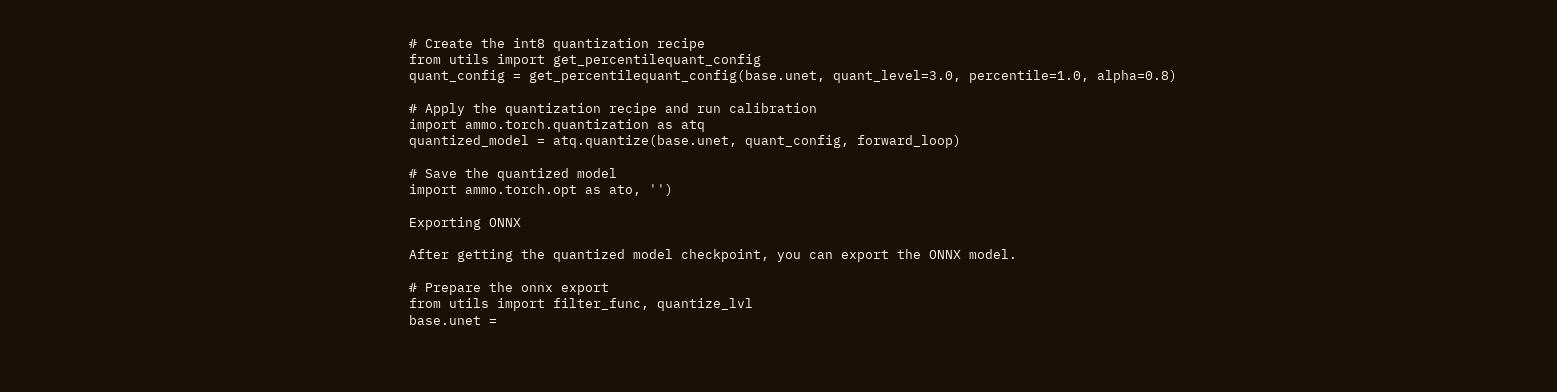# Create the int8 quantization recipe
from utils import get_percentilequant_config
quant_config = get_percentilequant_config(base.unet, quant_level=3.0, percentile=1.0, alpha=0.8)

# Apply the quantization recipe and run calibration
import ammo.torch.quantization as atq
quantized_model = atq.quantize(base.unet, quant_config, forward_loop)

# Save the quantized model
import ammo.torch.opt as ato, '')

Exporting ONNX

After getting the quantized model checkpoint, you can export the ONNX model.

# Prepare the onnx export
from utils import filter_func, quantize_lvl
base.unet =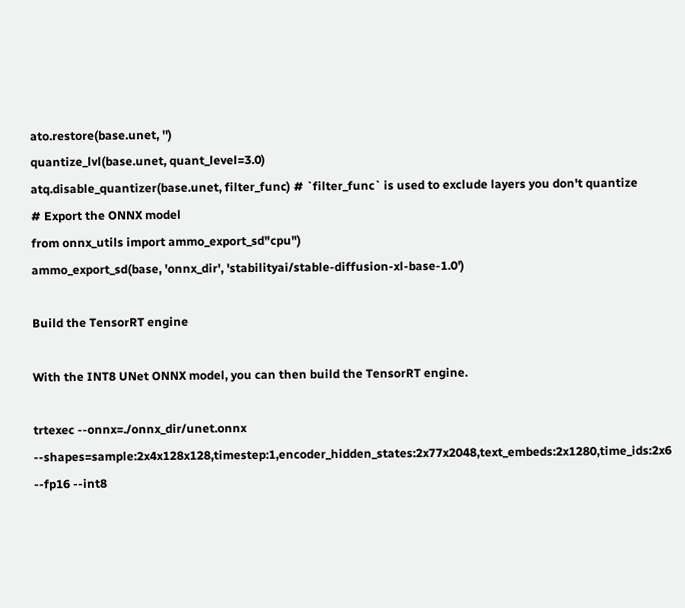ato.restore(base.unet, '')
quantize_lvl(base.unet, quant_level=3.0)
atq.disable_quantizer(base.unet, filter_func) # `filter_func` is used to exclude layers you don't quantize
# Export the ONNX model
from onnx_utils import ammo_export_sd"cpu")
ammo_export_sd(base, 'onnx_dir', 'stabilityai/stable-diffusion-xl-base-1.0')

Build the TensorRT engine

With the INT8 UNet ONNX model, you can then build the TensorRT engine.

trtexec --onnx=./onnx_dir/unet.onnx --shapes=sample:2x4x128x128,timestep:1,encoder_hidden_states:2x77x2048,text_embeds:2x1280,time_ids:2x6 --fp16 --int8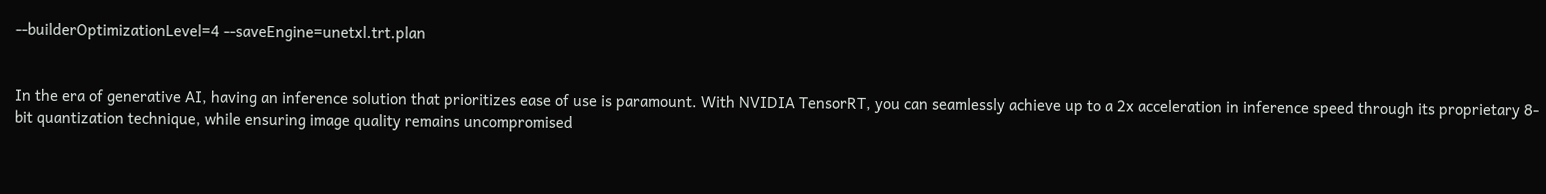--builderOptimizationLevel=4 --saveEngine=unetxl.trt.plan


In the era of generative AI, having an inference solution that prioritizes ease of use is paramount. With NVIDIA TensorRT, you can seamlessly achieve up to a 2x acceleration in inference speed through its proprietary 8-bit quantization technique, while ensuring image quality remains uncompromised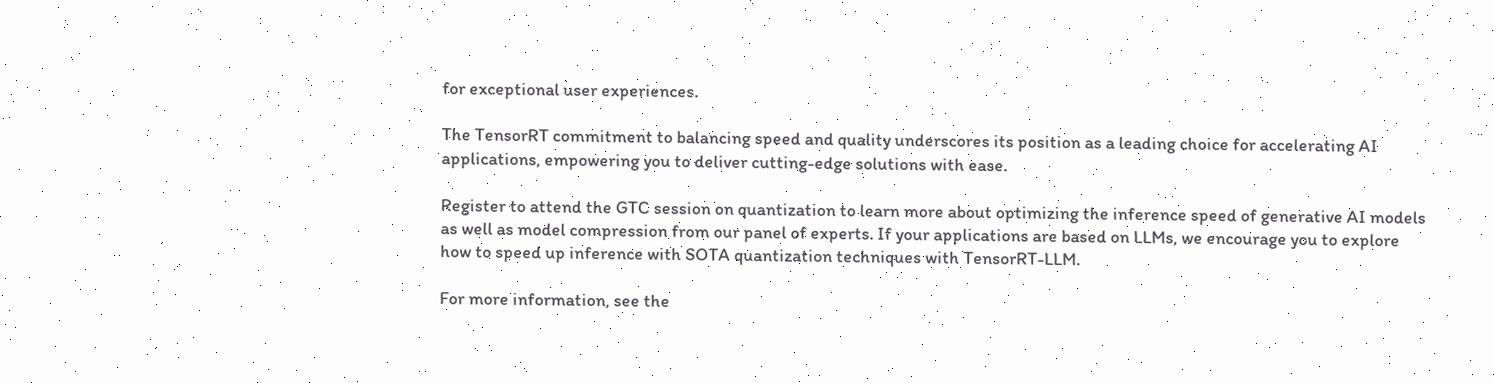for exceptional user experiences.

The TensorRT commitment to balancing speed and quality underscores its position as a leading choice for accelerating AI applications, empowering you to deliver cutting-edge solutions with ease.

Register to attend the GTC session on quantization to learn more about optimizing the inference speed of generative AI models as well as model compression from our panel of experts. If your applications are based on LLMs, we encourage you to explore how to speed up inference with SOTA quantization techniques with TensorRT-LLM.

For more information, see the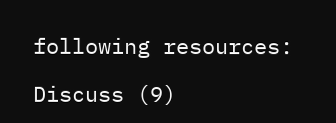following resources:

Discuss (9)